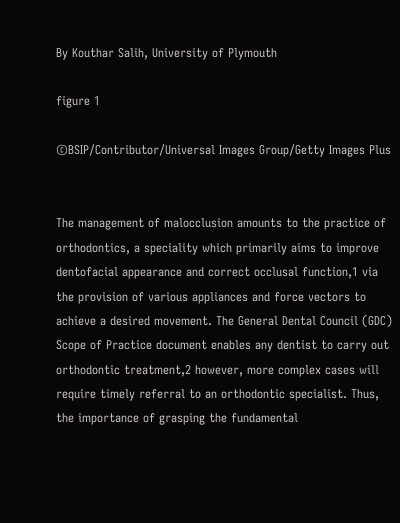By Kouthar Salih, University of Plymouth

figure 1

©BSIP/Contributor/Universal Images Group/Getty Images Plus


The management of malocclusion amounts to the practice of orthodontics, a speciality which primarily aims to improve dentofacial appearance and correct occlusal function,1 via the provision of various appliances and force vectors to achieve a desired movement. The General Dental Council (GDC) Scope of Practice document enables any dentist to carry out orthodontic treatment,2 however, more complex cases will require timely referral to an orthodontic specialist. Thus, the importance of grasping the fundamental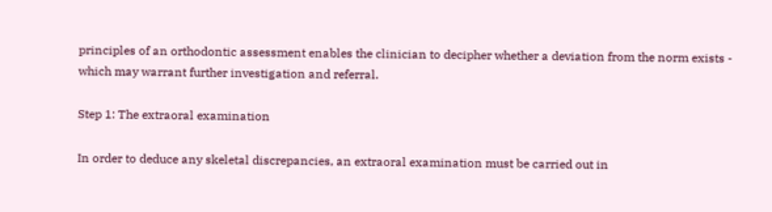principles of an orthodontic assessment enables the clinician to decipher whether a deviation from the norm exists - which may warrant further investigation and referral.

Step 1: The extraoral examination

In order to deduce any skeletal discrepancies, an extraoral examination must be carried out in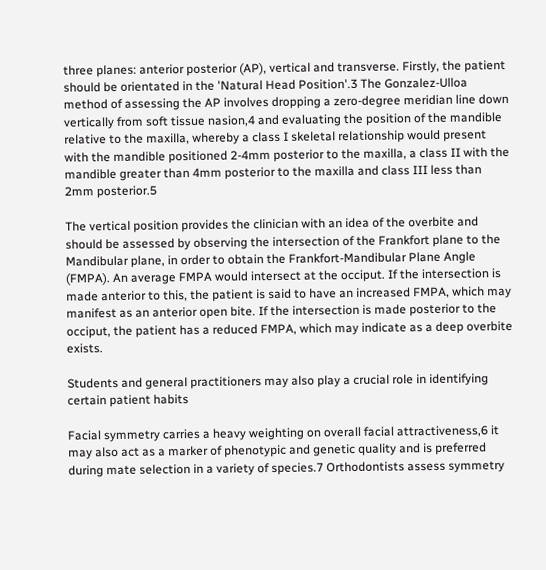three planes: anterior posterior (AP), vertical and transverse. Firstly, the patient should be orientated in the 'Natural Head Position'.3 The Gonzalez-Ulloa method of assessing the AP involves dropping a zero-degree meridian line down vertically from soft tissue nasion,4 and evaluating the position of the mandible relative to the maxilla, whereby a class I skeletal relationship would present with the mandible positioned 2-4mm posterior to the maxilla, a class II with the mandible greater than 4mm posterior to the maxilla and class III less than 2mm posterior.5

The vertical position provides the clinician with an idea of the overbite and should be assessed by observing the intersection of the Frankfort plane to the Mandibular plane, in order to obtain the Frankfort-Mandibular Plane Angle (FMPA). An average FMPA would intersect at the occiput. If the intersection is made anterior to this, the patient is said to have an increased FMPA, which may manifest as an anterior open bite. If the intersection is made posterior to the occiput, the patient has a reduced FMPA, which may indicate as a deep overbite exists.

Students and general practitioners may also play a crucial role in identifying certain patient habits

Facial symmetry carries a heavy weighting on overall facial attractiveness,6 it may also act as a marker of phenotypic and genetic quality and is preferred during mate selection in a variety of species.7 Orthodontists assess symmetry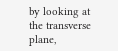by looking at the transverse plane,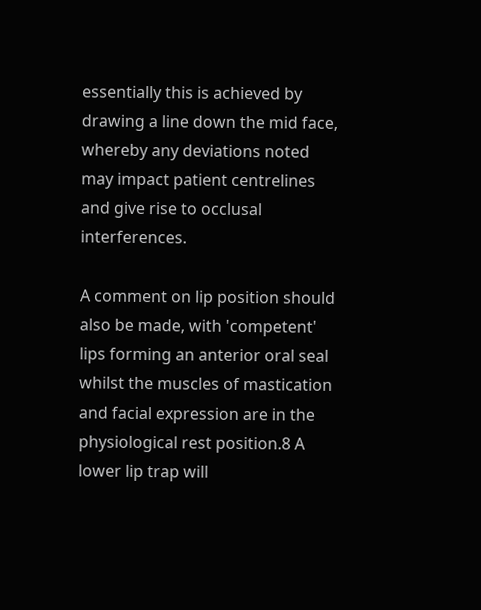essentially this is achieved by drawing a line down the mid face, whereby any deviations noted may impact patient centrelines and give rise to occlusal interferences.

A comment on lip position should also be made, with 'competent' lips forming an anterior oral seal whilst the muscles of mastication and facial expression are in the physiological rest position.8 A lower lip trap will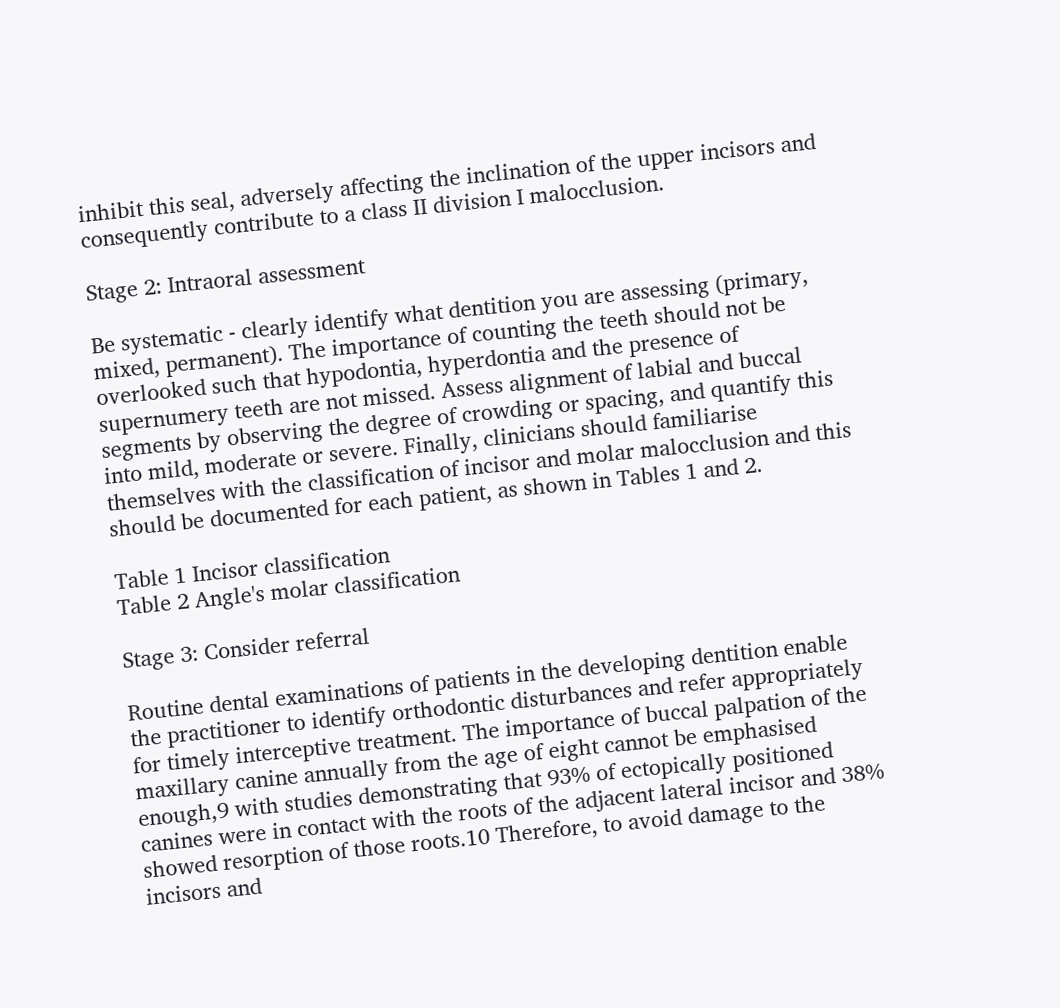inhibit this seal, adversely affecting the inclination of the upper incisors and consequently contribute to a class II division I malocclusion.

Stage 2: Intraoral assessment

Be systematic - clearly identify what dentition you are assessing (primary, mixed, permanent). The importance of counting the teeth should not be overlooked such that hypodontia, hyperdontia and the presence of supernumery teeth are not missed. Assess alignment of labial and buccal segments by observing the degree of crowding or spacing, and quantify this into mild, moderate or severe. Finally, clinicians should familiarise themselves with the classification of incisor and molar malocclusion and this should be documented for each patient, as shown in Tables 1 and 2.

Table 1 Incisor classification
Table 2 Angle's molar classification

Stage 3: Consider referral

Routine dental examinations of patients in the developing dentition enable the practitioner to identify orthodontic disturbances and refer appropriately for timely interceptive treatment. The importance of buccal palpation of the maxillary canine annually from the age of eight cannot be emphasised enough,9 with studies demonstrating that 93% of ectopically positioned canines were in contact with the roots of the adjacent lateral incisor and 38% showed resorption of those roots.10 Therefore, to avoid damage to the incisors and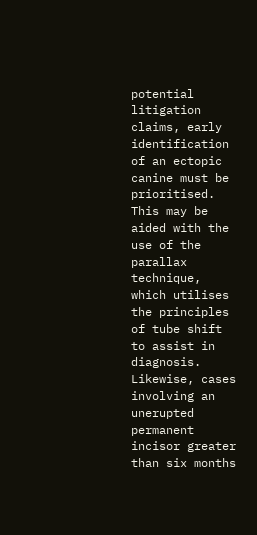potential litigation claims, early identification of an ectopic canine must be prioritised. This may be aided with the use of the parallax technique, which utilises the principles of tube shift to assist in diagnosis. Likewise, cases involving an unerupted permanent incisor greater than six months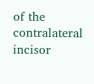of the contralateral incisor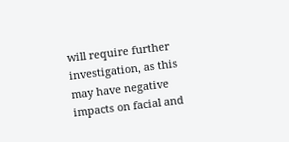will require further investigation, as this may have negative impacts on facial and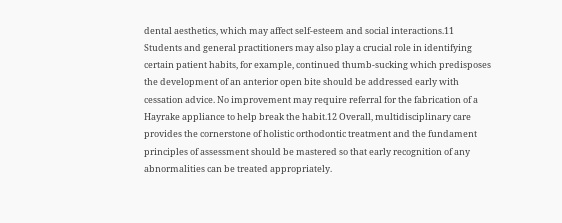dental aesthetics, which may affect self-esteem and social interactions.11 Students and general practitioners may also play a crucial role in identifying certain patient habits, for example, continued thumb-sucking which predisposes the development of an anterior open bite should be addressed early with cessation advice. No improvement may require referral for the fabrication of a Hayrake appliance to help break the habit.12 Overall, multidisciplinary care provides the cornerstone of holistic orthodontic treatment and the fundament principles of assessment should be mastered so that early recognition of any abnormalities can be treated appropriately.